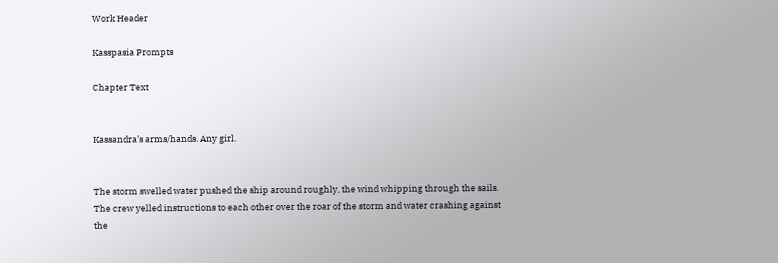Work Header

Kasspasia Prompts

Chapter Text


Kassandra’s arms/hands. Any girl.


The storm swelled water pushed the ship around roughly, the wind whipping through the sails. The crew yelled instructions to each other over the roar of the storm and water crashing against the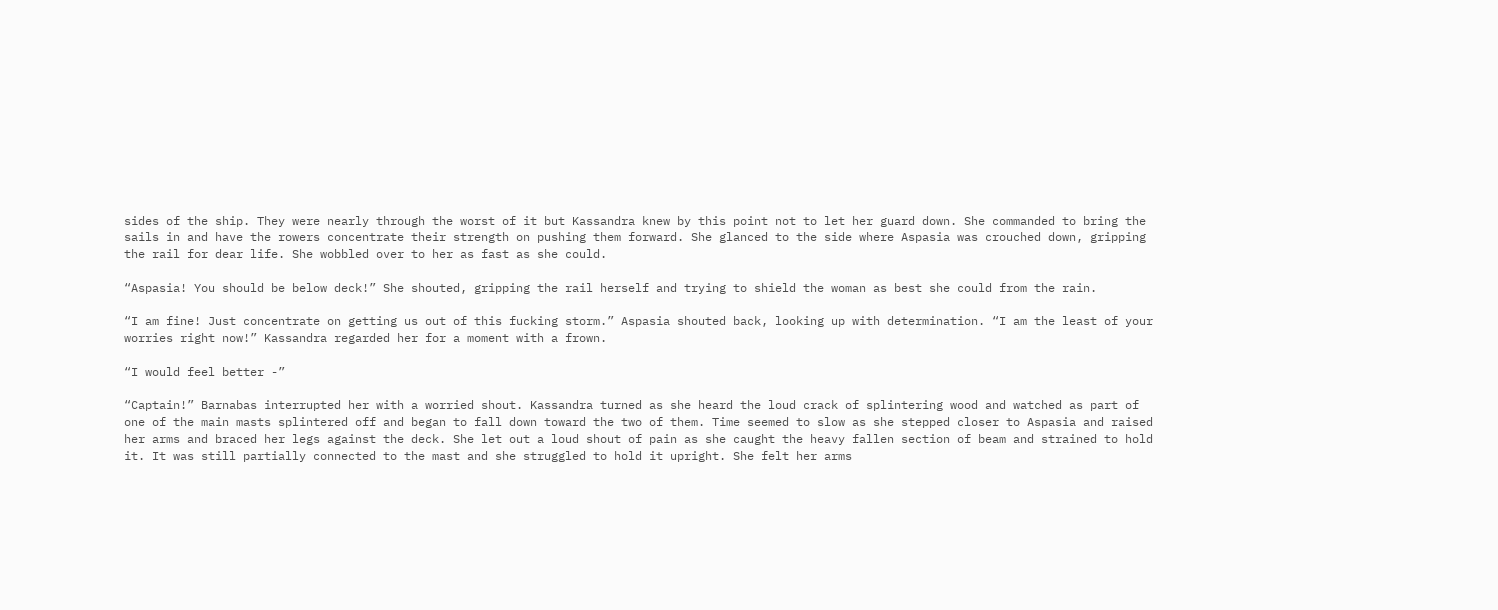sides of the ship. They were nearly through the worst of it but Kassandra knew by this point not to let her guard down. She commanded to bring the sails in and have the rowers concentrate their strength on pushing them forward. She glanced to the side where Aspasia was crouched down, gripping the rail for dear life. She wobbled over to her as fast as she could.

“Aspasia! You should be below deck!” She shouted, gripping the rail herself and trying to shield the woman as best she could from the rain.

“I am fine! Just concentrate on getting us out of this fucking storm.” Aspasia shouted back, looking up with determination. “I am the least of your worries right now!” Kassandra regarded her for a moment with a frown.

“I would feel better -”

“Captain!” Barnabas interrupted her with a worried shout. Kassandra turned as she heard the loud crack of splintering wood and watched as part of one of the main masts splintered off and began to fall down toward the two of them. Time seemed to slow as she stepped closer to Aspasia and raised her arms and braced her legs against the deck. She let out a loud shout of pain as she caught the heavy fallen section of beam and strained to hold it. It was still partially connected to the mast and she struggled to hold it upright. She felt her arms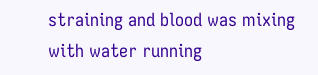straining and blood was mixing with water running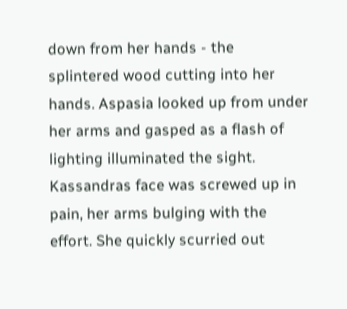down from her hands - the splintered wood cutting into her hands. Aspasia looked up from under her arms and gasped as a flash of lighting illuminated the sight. Kassandras face was screwed up in pain, her arms bulging with the effort. She quickly scurried out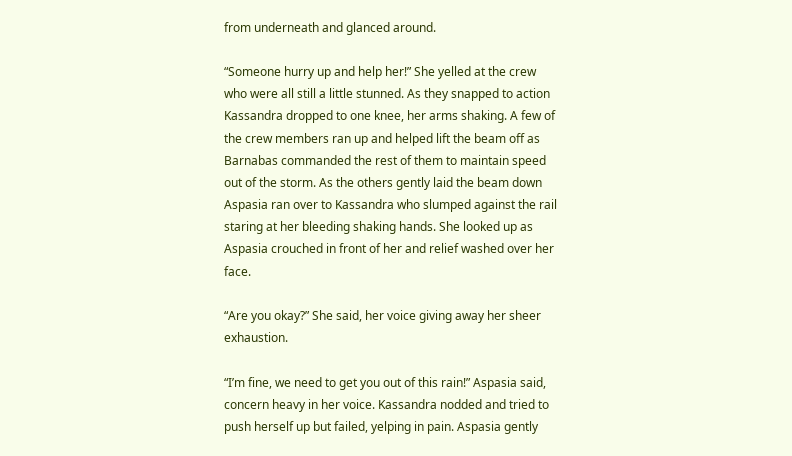from underneath and glanced around.

“Someone hurry up and help her!” She yelled at the crew who were all still a little stunned. As they snapped to action Kassandra dropped to one knee, her arms shaking. A few of the crew members ran up and helped lift the beam off as Barnabas commanded the rest of them to maintain speed out of the storm. As the others gently laid the beam down Aspasia ran over to Kassandra who slumped against the rail staring at her bleeding shaking hands. She looked up as Aspasia crouched in front of her and relief washed over her face.

“Are you okay?” She said, her voice giving away her sheer exhaustion.

“I’m fine, we need to get you out of this rain!” Aspasia said, concern heavy in her voice. Kassandra nodded and tried to push herself up but failed, yelping in pain. Aspasia gently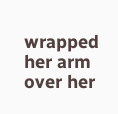wrapped her arm over her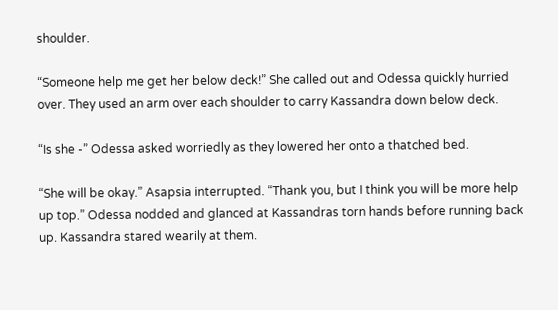shoulder.

“Someone help me get her below deck!” She called out and Odessa quickly hurried over. They used an arm over each shoulder to carry Kassandra down below deck.

“Is she -” Odessa asked worriedly as they lowered her onto a thatched bed.

“She will be okay.” Asapsia interrupted. “Thank you, but I think you will be more help up top.” Odessa nodded and glanced at Kassandras torn hands before running back up. Kassandra stared wearily at them.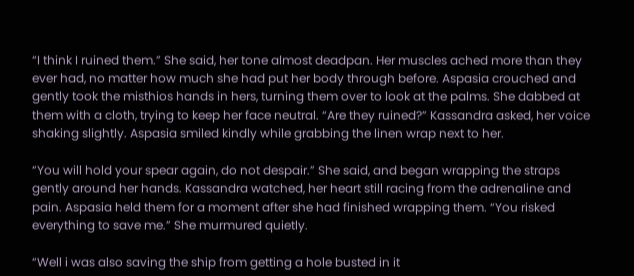“I think I ruined them.” She said, her tone almost deadpan. Her muscles ached more than they ever had, no matter how much she had put her body through before. Aspasia crouched and gently took the misthios hands in hers, turning them over to look at the palms. She dabbed at them with a cloth, trying to keep her face neutral. “Are they ruined?” Kassandra asked, her voice shaking slightly. Aspasia smiled kindly while grabbing the linen wrap next to her.

“You will hold your spear again, do not despair.” She said, and began wrapping the straps gently around her hands. Kassandra watched, her heart still racing from the adrenaline and pain. Aspasia held them for a moment after she had finished wrapping them. “You risked everything to save me.” She murmured quietly.

“Well i was also saving the ship from getting a hole busted in it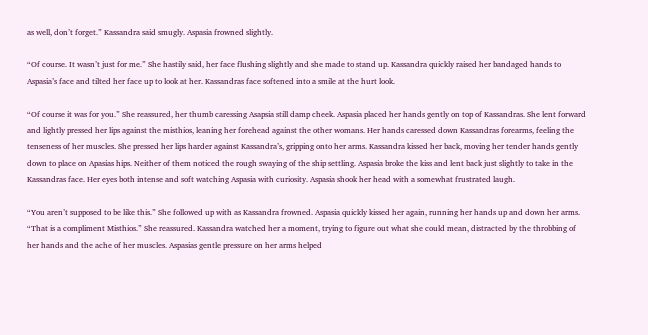as well, don’t forget.” Kassandra said smugly. Aspasia frowned slightly.

“Of course. It wasn’t just for me.” She hastily said, her face flushing slightly and she made to stand up. Kassandra quickly raised her bandaged hands to Aspasia’s face and tilted her face up to look at her. Kassandras face softened into a smile at the hurt look.

“Of course it was for you.” She reassured, her thumb caressing Asapsia still damp cheek. Aspasia placed her hands gently on top of Kassandras. She lent forward and lightly pressed her lips against the misthios, leaning her forehead against the other womans. Her hands caressed down Kassandras forearms, feeling the tenseness of her muscles. She pressed her lips harder against Kassandra’s, gripping onto her arms. Kassandra kissed her back, moving her tender hands gently down to place on Apasias hips. Neither of them noticed the rough swaying of the ship settling. Aspasia broke the kiss and lent back just slightly to take in the Kassandras face. Her eyes both intense and soft watching Aspasia with curiosity. Aspasia shook her head with a somewhat frustrated laugh.

“You aren’t supposed to be like this.” She followed up with as Kassandra frowned. Aspasia quickly kissed her again, running her hands up and down her arms. “That is a compliment Misthios.” She reassured. Kassandra watched her a moment, trying to figure out what she could mean, distracted by the throbbing of her hands and the ache of her muscles. Aspasias gentle pressure on her arms helped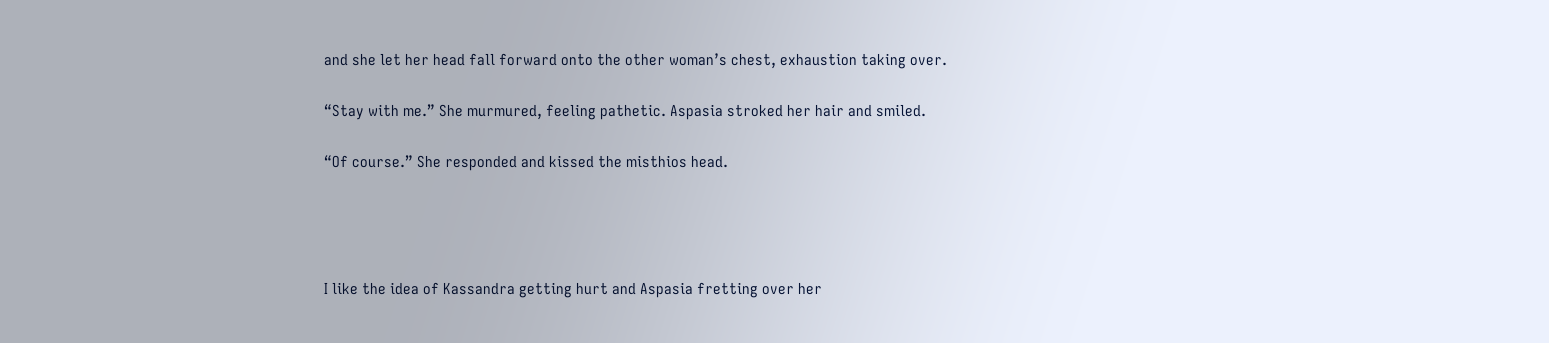and she let her head fall forward onto the other woman’s chest, exhaustion taking over.

“Stay with me.” She murmured, feeling pathetic. Aspasia stroked her hair and smiled.

“Of course.” She responded and kissed the misthios head.




I like the idea of Kassandra getting hurt and Aspasia fretting over her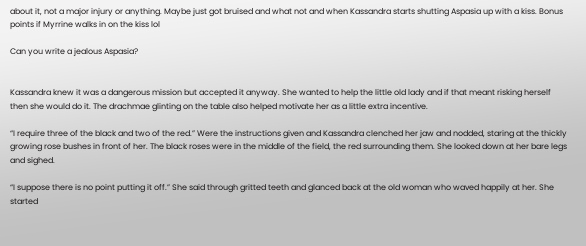about it, not a major injury or anything. Maybe just got bruised and what not and when Kassandra starts shutting Aspasia up with a kiss. Bonus points if Myrrine walks in on the kiss lol

Can you write a jealous Aspasia?


Kassandra knew it was a dangerous mission but accepted it anyway. She wanted to help the little old lady and if that meant risking herself then she would do it. The drachmae glinting on the table also helped motivate her as a little extra incentive.

“I require three of the black and two of the red.” Were the instructions given and Kassandra clenched her jaw and nodded, staring at the thickly growing rose bushes in front of her. The black roses were in the middle of the field, the red surrounding them. She looked down at her bare legs and sighed.

“I suppose there is no point putting it off.” She said through gritted teeth and glanced back at the old woman who waved happily at her. She started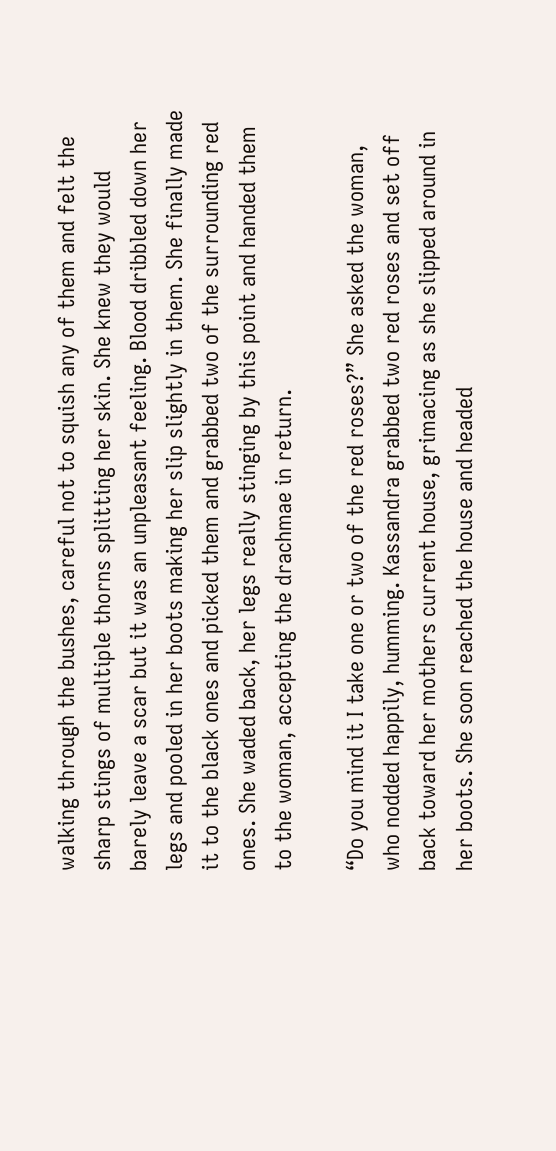walking through the bushes, careful not to squish any of them and felt the sharp stings of multiple thorns splitting her skin. She knew they would barely leave a scar but it was an unpleasant feeling. Blood dribbled down her legs and pooled in her boots making her slip slightly in them. She finally made it to the black ones and picked them and grabbed two of the surrounding red ones. She waded back, her legs really stinging by this point and handed them to the woman, accepting the drachmae in return.

“Do you mind it I take one or two of the red roses?” She asked the woman, who nodded happily, humming. Kassandra grabbed two red roses and set off back toward her mothers current house, grimacing as she slipped around in her boots. She soon reached the house and headed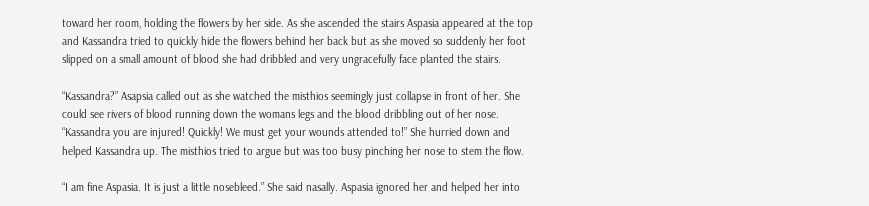toward her room, holding the flowers by her side. As she ascended the stairs Aspasia appeared at the top and Kassandra tried to quickly hide the flowers behind her back but as she moved so suddenly her foot slipped on a small amount of blood she had dribbled and very ungracefully face planted the stairs.

“Kassandra?” Asapsia called out as she watched the misthios seemingly just collapse in front of her. She could see rivers of blood running down the womans legs and the blood dribbling out of her nose. “Kassandra you are injured! Quickly! We must get your wounds attended to!” She hurried down and helped Kassandra up. The misthios tried to argue but was too busy pinching her nose to stem the flow.

“I am fine Aspasia. It is just a little nosebleed.” She said nasally. Aspasia ignored her and helped her into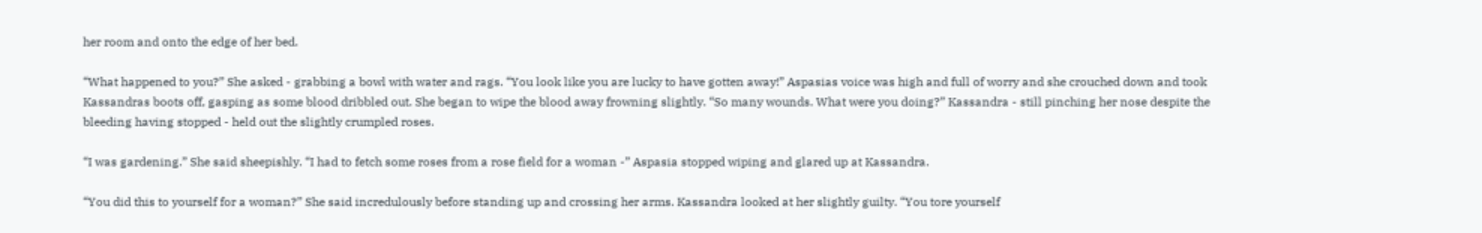her room and onto the edge of her bed.

“What happened to you?” She asked - grabbing a bowl with water and rags. “You look like you are lucky to have gotten away!” Aspasias voice was high and full of worry and she crouched down and took Kassandras boots off, gasping as some blood dribbled out. She began to wipe the blood away frowning slightly. “So many wounds. What were you doing?” Kassandra - still pinching her nose despite the bleeding having stopped - held out the slightly crumpled roses.

“I was gardening.” She said sheepishly. “I had to fetch some roses from a rose field for a woman -” Aspasia stopped wiping and glared up at Kassandra.

“You did this to yourself for a woman?” She said incredulously before standing up and crossing her arms. Kassandra looked at her slightly guilty. “You tore yourself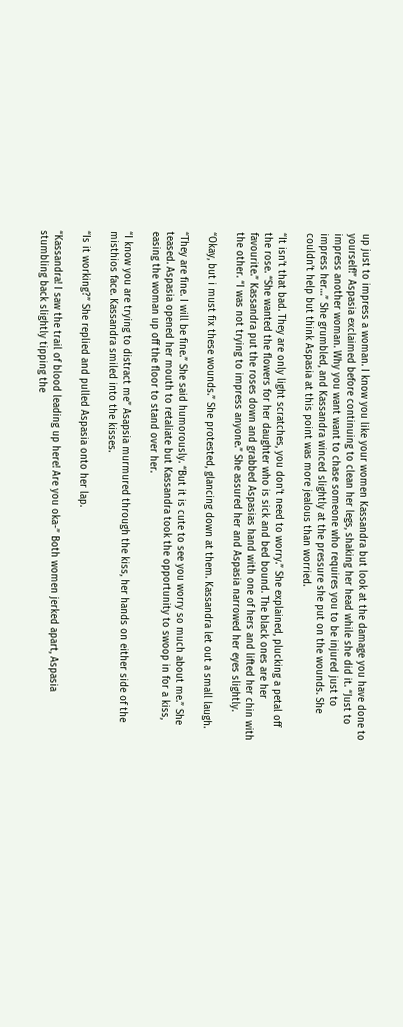up just to impress a woman. I know you like your women Kassandra but look at the damage you have done to yourself!” Aspasia exclaimed before continuing to clean her legs, shaking her head while she did it. “Just to impress another woman. Why you want want to chase someone who requires you to be injured just to impress her…” She grumbled, and Kassandra winced slightly at the pressure she put on the wounds. She couldn’t help but think Aspasia at this point was more jealous than worried.

“It isn’t that bad. They are only light scratches, you don’t need to worry.” She explained, plucking a petal off the rose. “She wanted the flowers for her daughter who is sick and bed bound. The black ones are her favourite.” Kassandra put the roses down and grabbed Aspasias hand with one of hers and lifted her chin with the other. “I was not trying to impress anyone.” She assured her and Aspasia narrowed her eyes slightly.

“Okay, but i must fix these wounds.” She protested, glancing down at them. Kassandra let out a small laugh.

“They are fine. I will be fine.” She said humorously. “But it is cute to see you worry so much about me.” She teased. Aspasia opened her mouth to retaliate but Kassandra took the opportunity to swoop in for a kiss, easing the woman up off the floor to stand over her.

“I know you are trying to distract me” Asapsia murmured through the kiss, her hands on either side of the misthios face. Kassandra smiled into the kisses.

“Is it working?” She replied and pulled Aspasia onto her lap.

“Kassandra! I saw the trail of blood leading up here! Are you oka-” Both women jerked apart, Aspasia stumbling back slightly tipping the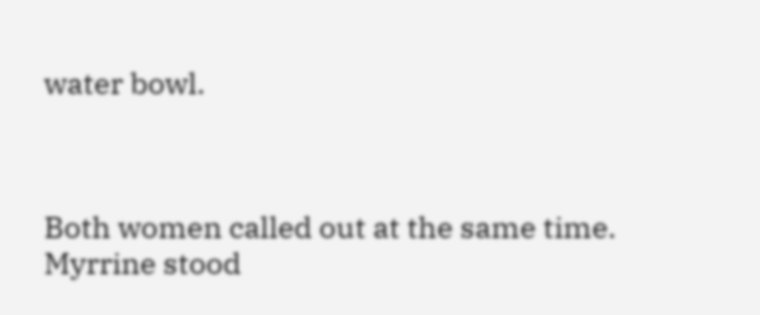water bowl.



Both women called out at the same time. Myrrine stood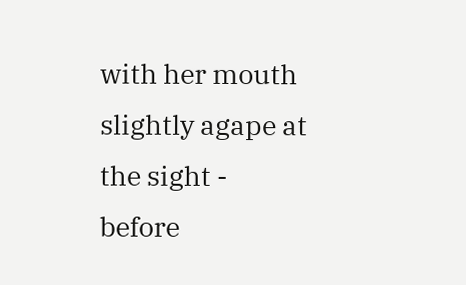with her mouth slightly agape at the sight - before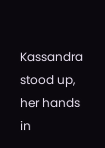Kassandra stood up, her hands in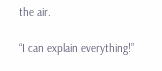the air.

“I can explain everything!”